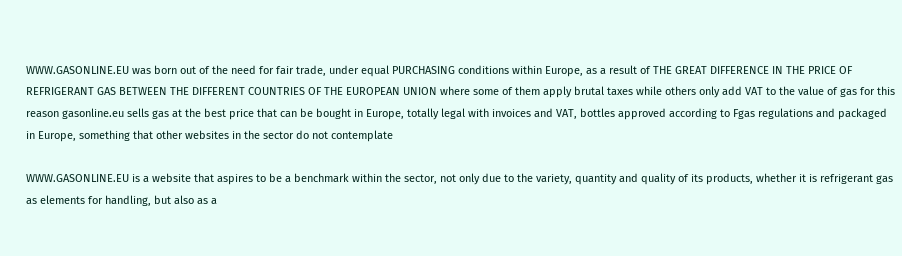WWW.GASONLINE.EU was born out of the need for fair trade, under equal PURCHASING conditions within Europe, as a result of THE GREAT DIFFERENCE IN THE PRICE OF REFRIGERANT GAS BETWEEN THE DIFFERENT COUNTRIES OF THE EUROPEAN UNION where some of them apply brutal taxes while others only add VAT to the value of gas for this reason gasonline.eu sells gas at the best price that can be bought in Europe, totally legal with invoices and VAT, bottles approved according to Fgas regulations and packaged in Europe, something that other websites in the sector do not contemplate

WWW.GASONLINE.EU is a website that aspires to be a benchmark within the sector, not only due to the variety, quantity and quality of its products, whether it is refrigerant gas as elements for handling, but also as a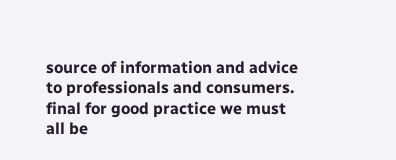source of information and advice to professionals and consumers. final for good practice we must all be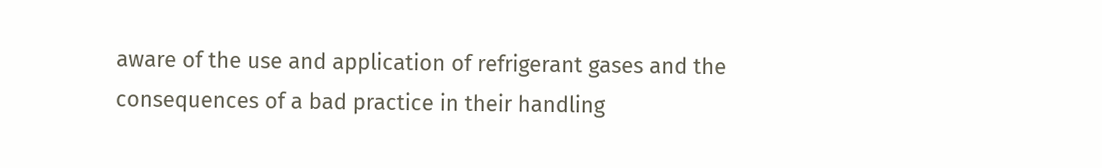aware of the use and application of refrigerant gases and the consequences of a bad practice in their handling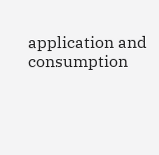application and consumption